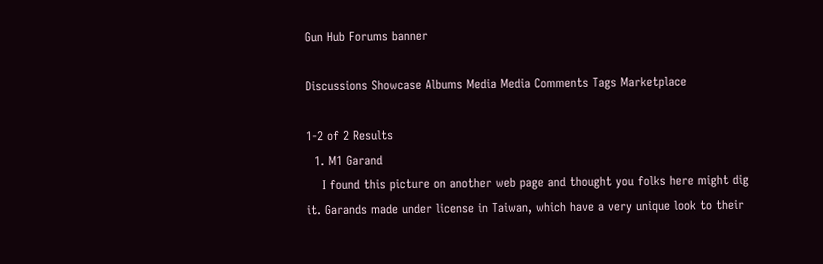Gun Hub Forums banner

Discussions Showcase Albums Media Media Comments Tags Marketplace

1-2 of 2 Results
  1. M1 Garand
    I found this picture on another web page and thought you folks here might dig it. Garands made under license in Taiwan, which have a very unique look to their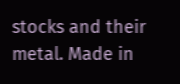stocks and their metal. Made in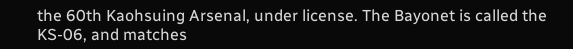the 60th Kaohsuing Arsenal, under license. The Bayonet is called the KS-06, and matches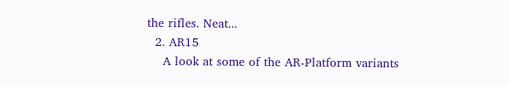the rifles. Neat...
  2. AR15
    A look at some of the AR-Platform variants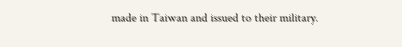made in Taiwan and issued to their military.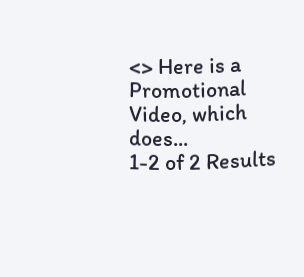<> Here is a Promotional Video, which does...
1-2 of 2 Results